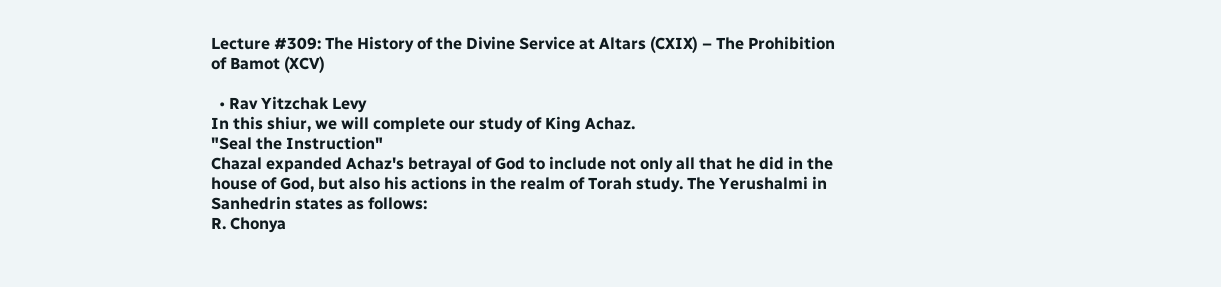Lecture #309: The History of the Divine Service at Altars (CXIX) – The Prohibition of Bamot (XCV)

  • Rav Yitzchak Levy
In this shiur, we will complete our study of King Achaz.
"Seal the Instruction"
Chazal expanded Achaz's betrayal of God to include not only all that he did in the house of God, but also his actions in the realm of Torah study. The Yerushalmi in Sanhedrin states as follows:
R. Chonya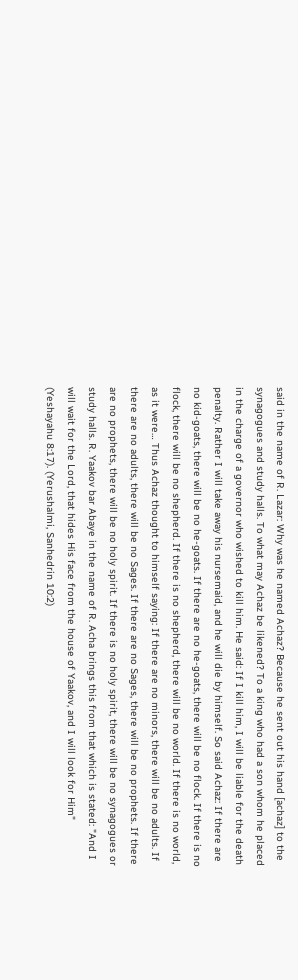said in the name of R. Lazar: Why was he named Achaz? Because he sent out his hand [achaz] to the synagogues and study halls. To what may Achaz be likened? To a king who had a son whom he placed in the charge of a governor who wished to kill him. He said: If I kill him, I will be liable for the death penalty. Rather I will take away his nursemaid, and he will die by himself. So said Achaz: If there are no kid-goats, there will be no he-goats. If there are no he-goats, there will be no flock. If there is no flock, there will be no shepherd. If there is no shepherd, there will be no world. If there is no world, as it were… Thus Achaz thought to himself saying: If there are no minors, there will be no adults. If there are no adults, there will be no Sages. If there are no Sages, there will be no prophets. If there are no prophets, there will be no holy spirit. If there is no holy spirit, there will be no synagogues or study halls. R. Yaakov bar Abaye in the name of R. Acha brings this from that which is stated: "And I will wait for the Lord, that hides His face from the house of Yaakov, and I will look for Him" (Yeshayahu 8:17). (Yerushalmi, Sanhedrin 10:2)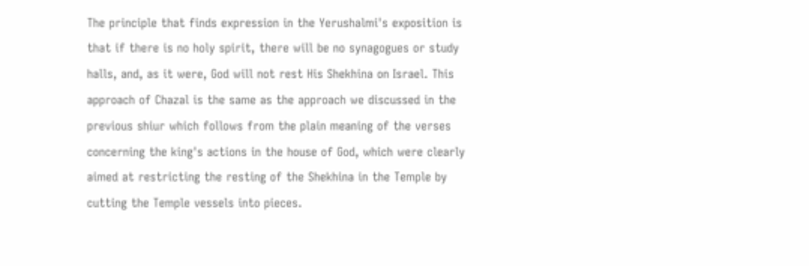The principle that finds expression in the Yerushalmi's exposition is that if there is no holy spirit, there will be no synagogues or study halls, and, as it were, God will not rest His Shekhina on Israel. This approach of Chazal is the same as the approach we discussed in the previous shiur which follows from the plain meaning of the verses concerning the king's actions in the house of God, which were clearly aimed at restricting the resting of the Shekhina in the Temple by cutting the Temple vessels into pieces.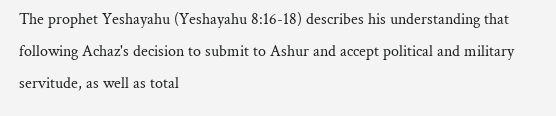The prophet Yeshayahu (Yeshayahu 8:16-18) describes his understanding that following Achaz's decision to submit to Ashur and accept political and military servitude, as well as total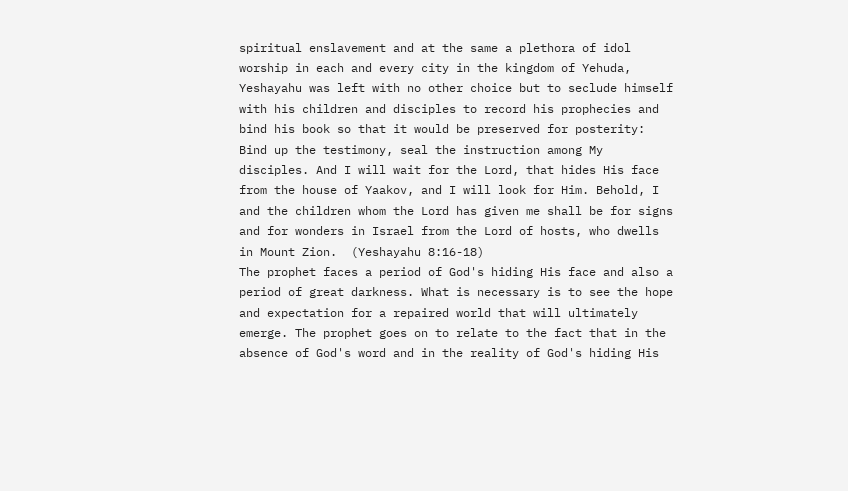spiritual enslavement and at the same a plethora of idol worship in each and every city in the kingdom of Yehuda, Yeshayahu was left with no other choice but to seclude himself with his children and disciples to record his prophecies and bind his book so that it would be preserved for posterity:
Bind up the testimony, seal the instruction among My disciples. And I will wait for the Lord, that hides His face from the house of Yaakov, and I will look for Him. Behold, I and the children whom the Lord has given me shall be for signs and for wonders in Israel from the Lord of hosts, who dwells in Mount Zion.  (Yeshayahu 8:16-18)
The prophet faces a period of God's hiding His face and also a period of great darkness. What is necessary is to see the hope and expectation for a repaired world that will ultimately emerge. The prophet goes on to relate to the fact that in the absence of God's word and in the reality of God's hiding His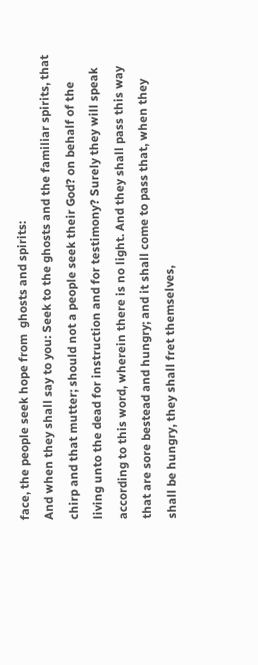face, the people seek hope from  ghosts and spirits:
And when they shall say to you: Seek to the ghosts and the familiar spirits, that chirp and that mutter; should not a people seek their God? on behalf of the living unto the dead for instruction and for testimony? Surely they will speak according to this word, wherein there is no light. And they shall pass this way that are sore bestead and hungry; and it shall come to pass that, when they shall be hungry, they shall fret themselves,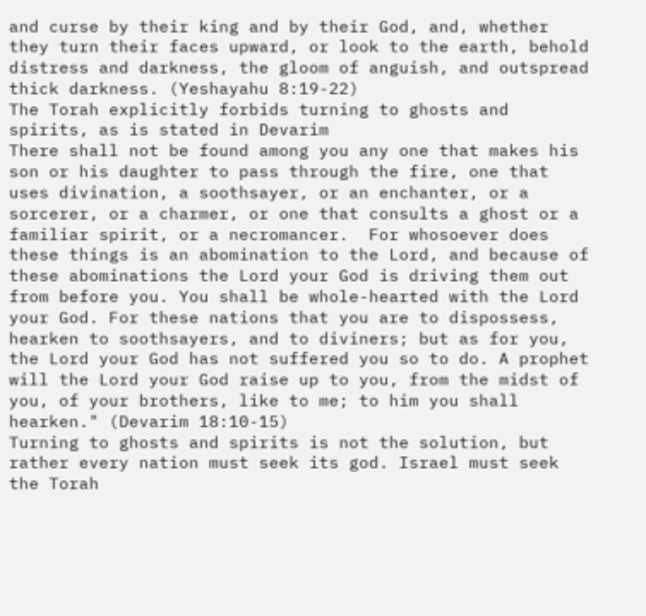and curse by their king and by their God, and, whether they turn their faces upward, or look to the earth, behold distress and darkness, the gloom of anguish, and outspread thick darkness. (Yeshayahu 8:19-22)
The Torah explicitly forbids turning to ghosts and spirits, as is stated in Devarim
There shall not be found among you any one that makes his son or his daughter to pass through the fire, one that uses divination, a soothsayer, or an enchanter, or a sorcerer, or a charmer, or one that consults a ghost or a familiar spirit, or a necromancer.  For whosoever does these things is an abomination to the Lord, and because of these abominations the Lord your God is driving them out from before you. You shall be whole-hearted with the Lord your God. For these nations that you are to dispossess, hearken to soothsayers, and to diviners; but as for you, the Lord your God has not suffered you so to do. A prophet will the Lord your God raise up to you, from the midst of you, of your brothers, like to me; to him you shall hearken." (Devarim 18:10-15)
Turning to ghosts and spirits is not the solution, but rather every nation must seek its god. Israel must seek the Torah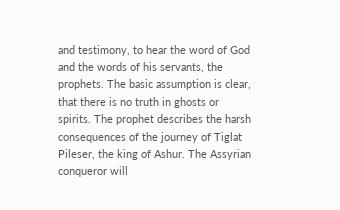and testimony, to hear the word of God and the words of his servants, the prophets. The basic assumption is clear, that there is no truth in ghosts or spirits. The prophet describes the harsh consequences of the journey of Tiglat Pileser, the king of Ashur. The Assyrian conqueror will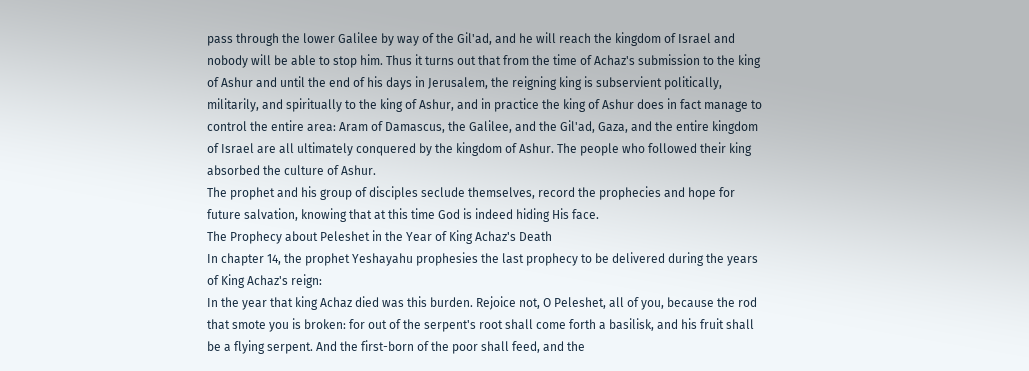pass through the lower Galilee by way of the Gil'ad, and he will reach the kingdom of Israel and nobody will be able to stop him. Thus it turns out that from the time of Achaz's submission to the king of Ashur and until the end of his days in Jerusalem, the reigning king is subservient politically, militarily, and spiritually to the king of Ashur, and in practice the king of Ashur does in fact manage to control the entire area: Aram of Damascus, the Galilee, and the Gil'ad, Gaza, and the entire kingdom of Israel are all ultimately conquered by the kingdom of Ashur. The people who followed their king absorbed the culture of Ashur.
The prophet and his group of disciples seclude themselves, record the prophecies and hope for future salvation, knowing that at this time God is indeed hiding His face.
The Prophecy about Peleshet in the Year of King Achaz's Death
In chapter 14, the prophet Yeshayahu prophesies the last prophecy to be delivered during the years of King Achaz's reign:
In the year that king Achaz died was this burden. Rejoice not, O Peleshet, all of you, because the rod that smote you is broken: for out of the serpent's root shall come forth a basilisk, and his fruit shall be a flying serpent. And the first-born of the poor shall feed, and the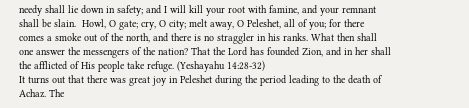needy shall lie down in safety; and I will kill your root with famine, and your remnant shall be slain.  Howl, O gate; cry, O city; melt away, O Peleshet, all of you; for there comes a smoke out of the north, and there is no straggler in his ranks. What then shall one answer the messengers of the nation? That the Lord has founded Zion, and in her shall the afflicted of His people take refuge. (Yeshayahu 14:28-32)
It turns out that there was great joy in Peleshet during the period leading to the death of Achaz. The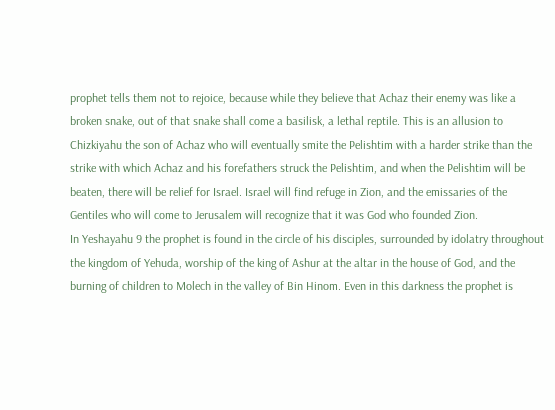prophet tells them not to rejoice, because while they believe that Achaz their enemy was like a broken snake, out of that snake shall come a basilisk, a lethal reptile. This is an allusion to Chizkiyahu the son of Achaz who will eventually smite the Pelishtim with a harder strike than the strike with which Achaz and his forefathers struck the Pelishtim, and when the Pelishtim will be beaten, there will be relief for Israel. Israel will find refuge in Zion, and the emissaries of the Gentiles who will come to Jerusalem will recognize that it was God who founded Zion.
In Yeshayahu 9 the prophet is found in the circle of his disciples, surrounded by idolatry throughout the kingdom of Yehuda, worship of the king of Ashur at the altar in the house of God, and the burning of children to Molech in the valley of Bin Hinom. Even in this darkness the prophet is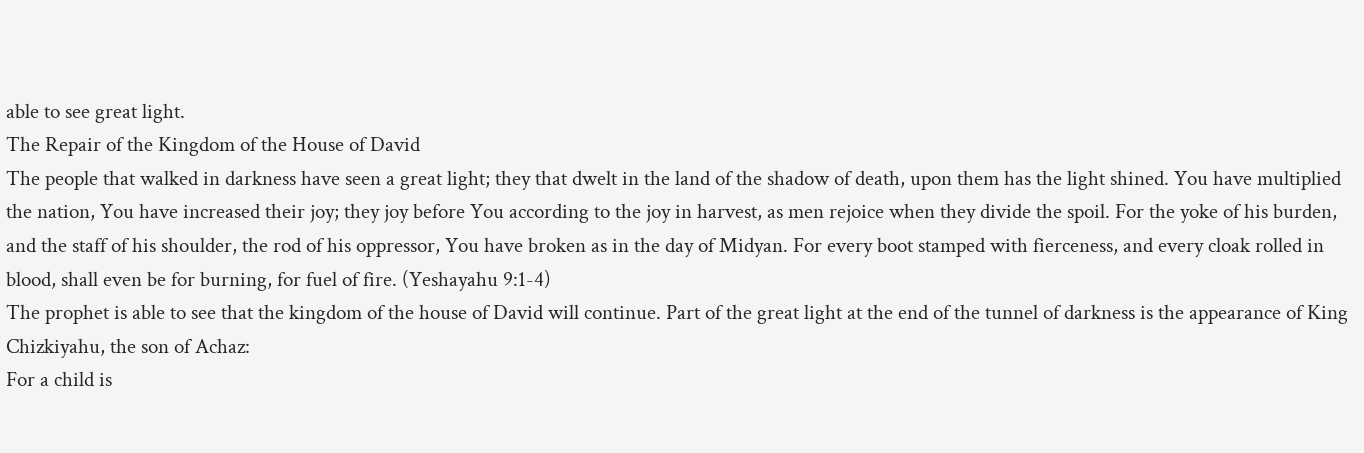able to see great light.
The Repair of the Kingdom of the House of David
The people that walked in darkness have seen a great light; they that dwelt in the land of the shadow of death, upon them has the light shined. You have multiplied the nation, You have increased their joy; they joy before You according to the joy in harvest, as men rejoice when they divide the spoil. For the yoke of his burden, and the staff of his shoulder, the rod of his oppressor, You have broken as in the day of Midyan. For every boot stamped with fierceness, and every cloak rolled in blood, shall even be for burning, for fuel of fire. (Yeshayahu 9:1-4)
The prophet is able to see that the kingdom of the house of David will continue. Part of the great light at the end of the tunnel of darkness is the appearance of King Chizkiyahu, the son of Achaz:
For a child is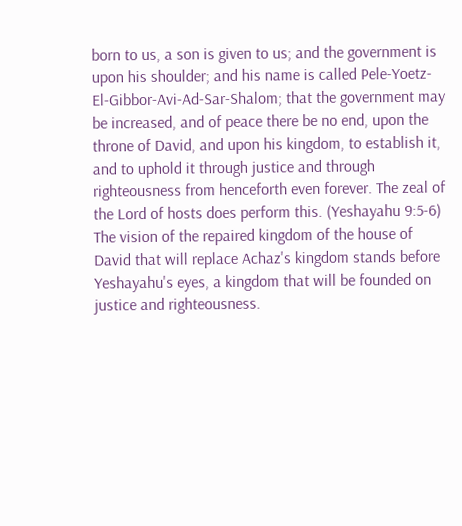born to us, a son is given to us; and the government is upon his shoulder; and his name is called Pele-Yoetz-El-Gibbor-Avi-Ad-Sar-Shalom; that the government may be increased, and of peace there be no end, upon the throne of David, and upon his kingdom, to establish it, and to uphold it through justice and through righteousness from henceforth even forever. The zeal of the Lord of hosts does perform this. (Yeshayahu 9:5-6)
The vision of the repaired kingdom of the house of David that will replace Achaz's kingdom stands before Yeshayahu's eyes, a kingdom that will be founded on justice and righteousness.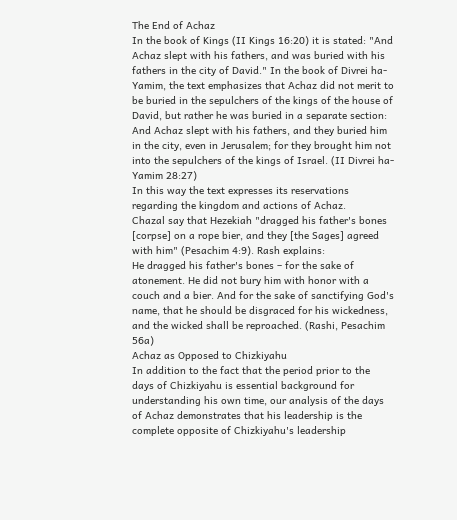The End of Achaz
In the book of Kings (II Kings 16:20) it is stated: "And Achaz slept with his fathers, and was buried with his fathers in the city of David." In the book of Divrei ha-Yamim, the text emphasizes that Achaz did not merit to be buried in the sepulchers of the kings of the house of David, but rather he was buried in a separate section:
And Achaz slept with his fathers, and they buried him in the city, even in Jerusalem; for they brought him not into the sepulchers of the kings of Israel. (II Divrei ha-Yamim 28:27)
In this way the text expresses its reservations regarding the kingdom and actions of Achaz.
Chazal say that Hezekiah "dragged his father's bones [corpse] on a rope bier, and they [the Sages] agreed with him" (Pesachim 4:9). Rash explains:
He dragged his father's bones – for the sake of atonement. He did not bury him with honor with a couch and a bier. And for the sake of sanctifying God's name, that he should be disgraced for his wickedness, and the wicked shall be reproached. (Rashi, Pesachim 56a)
Achaz as Opposed to Chizkiyahu
In addition to the fact that the period prior to the days of Chizkiyahu is essential background for understanding his own time, our analysis of the days of Achaz demonstrates that his leadership is the complete opposite of Chizkiyahu's leadership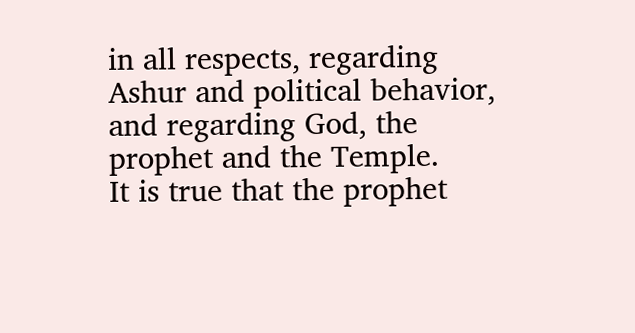in all respects, regarding Ashur and political behavior, and regarding God, the prophet and the Temple.
It is true that the prophet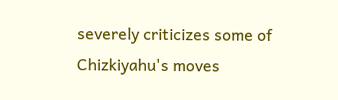severely criticizes some of Chizkiyahu's moves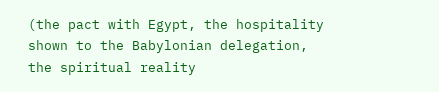(the pact with Egypt, the hospitality shown to the Babylonian delegation, the spiritual reality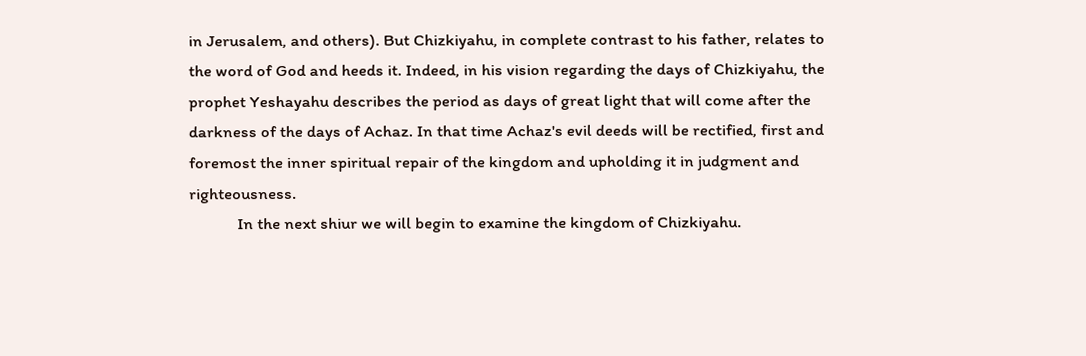in Jerusalem, and others). But Chizkiyahu, in complete contrast to his father, relates to the word of God and heeds it. Indeed, in his vision regarding the days of Chizkiyahu, the prophet Yeshayahu describes the period as days of great light that will come after the darkness of the days of Achaz. In that time Achaz's evil deeds will be rectified, first and foremost the inner spiritual repair of the kingdom and upholding it in judgment and righteousness.
            In the next shiur we will begin to examine the kingdom of Chizkiyahu.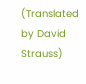(Translated by David Strauss)